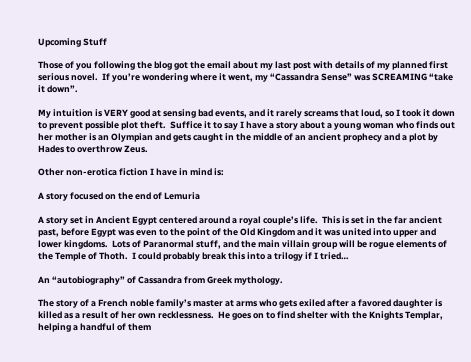Upcoming Stuff

Those of you following the blog got the email about my last post with details of my planned first serious novel.  If you’re wondering where it went, my “Cassandra Sense” was SCREAMING “take it down”.

My intuition is VERY good at sensing bad events, and it rarely screams that loud, so I took it down to prevent possible plot theft.  Suffice it to say I have a story about a young woman who finds out her mother is an Olympian and gets caught in the middle of an ancient prophecy and a plot by Hades to overthrow Zeus.

Other non-erotica fiction I have in mind is:

A story focused on the end of Lemuria

A story set in Ancient Egypt centered around a royal couple’s life.  This is set in the far ancient past, before Egypt was even to the point of the Old Kingdom and it was united into upper and lower kingdoms.  Lots of Paranormal stuff, and the main villain group will be rogue elements of the Temple of Thoth.  I could probably break this into a trilogy if I tried…

An “autobiography” of Cassandra from Greek mythology.

The story of a French noble family’s master at arms who gets exiled after a favored daughter is killed as a result of her own recklessness.  He goes on to find shelter with the Knights Templar, helping a handful of them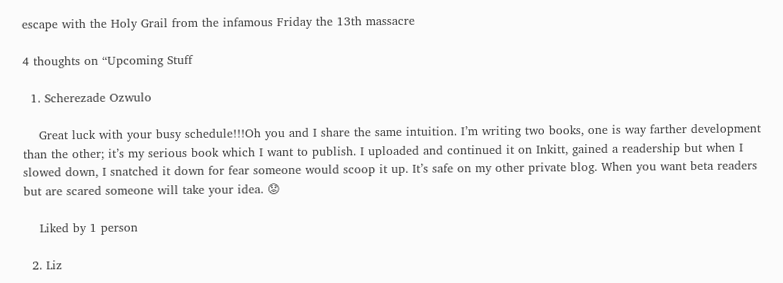escape with the Holy Grail from the infamous Friday the 13th massacre

4 thoughts on “Upcoming Stuff

  1. Scherezade Ozwulo

    Great luck with your busy schedule!!!Oh you and I share the same intuition. I’m writing two books, one is way farther development than the other; it’s my serious book which I want to publish. I uploaded and continued it on Inkitt, gained a readership but when I slowed down, I snatched it down for fear someone would scoop it up. It’s safe on my other private blog. When you want beta readers but are scared someone will take your idea. 😟

    Liked by 1 person

  2. Liz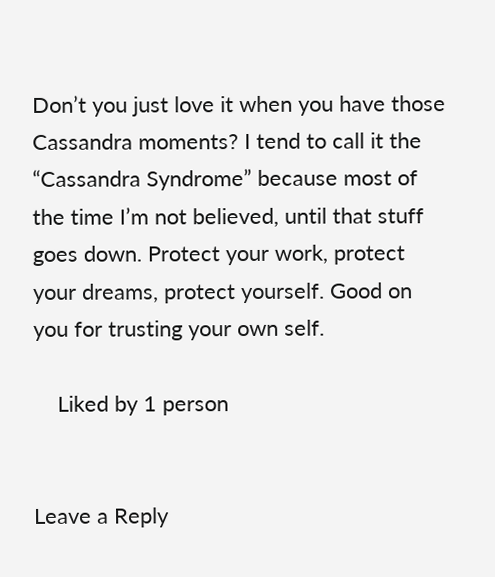Don’t you just love it when you have those Cassandra moments? I tend to call it the “Cassandra Syndrome” because most of the time I’m not believed, until that stuff goes down. Protect your work, protect your dreams, protect yourself. Good on you for trusting your own self.

    Liked by 1 person


Leave a Reply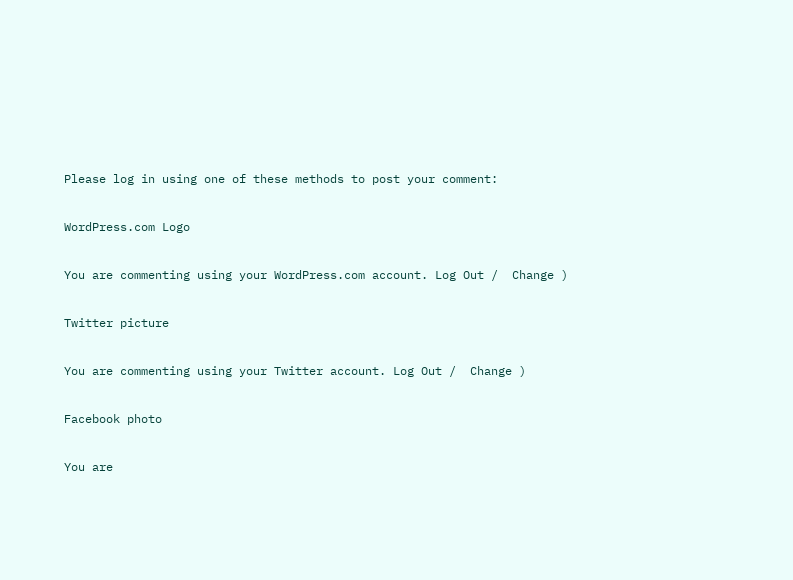Please log in using one of these methods to post your comment:

WordPress.com Logo

You are commenting using your WordPress.com account. Log Out /  Change )

Twitter picture

You are commenting using your Twitter account. Log Out /  Change )

Facebook photo

You are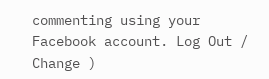commenting using your Facebook account. Log Out /  Change )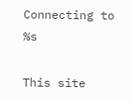Connecting to %s

This site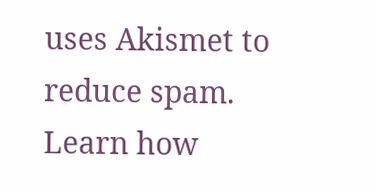uses Akismet to reduce spam. Learn how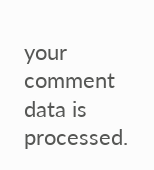your comment data is processed.